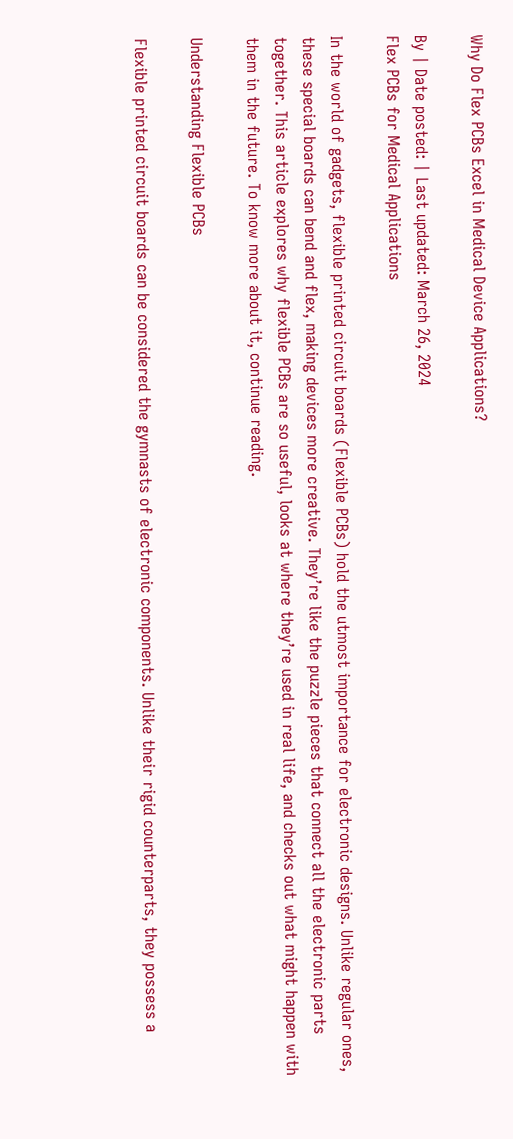Why Do Flex PCBs Excel in Medical Device Applications?

By | Date posted: | Last updated: March 26, 2024
Flex PCBs for Medical Applications

In the world of gadgets, flexible printed circuit boards (Flexible PCBs) hold the utmost importance for electronic designs. Unlike regular ones, these special boards can bend and flex, making devices more creative. They’re like the puzzle pieces that connect all the electronic parts together. This article explores why flexible PCBs are so useful, looks at where they’re used in real life, and checks out what might happen with them in the future. To know more about it, continue reading.

Understanding Flexible PCBs

Flexible printed circuit boards can be considered the gymnasts of electronic components. Unlike their rigid counterparts, they possess a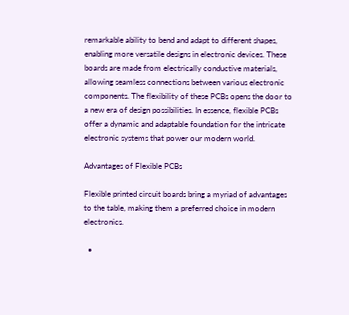remarkable ability to bend and adapt to different shapes, enabling more versatile designs in electronic devices. These boards are made from electrically conductive materials, allowing seamless connections between various electronic components. The flexibility of these PCBs opens the door to a new era of design possibilities. In essence, flexible PCBs offer a dynamic and adaptable foundation for the intricate electronic systems that power our modern world.

Advantages of Flexible PCBs

Flexible printed circuit boards bring a myriad of advantages to the table, making them a preferred choice in modern electronics.

  •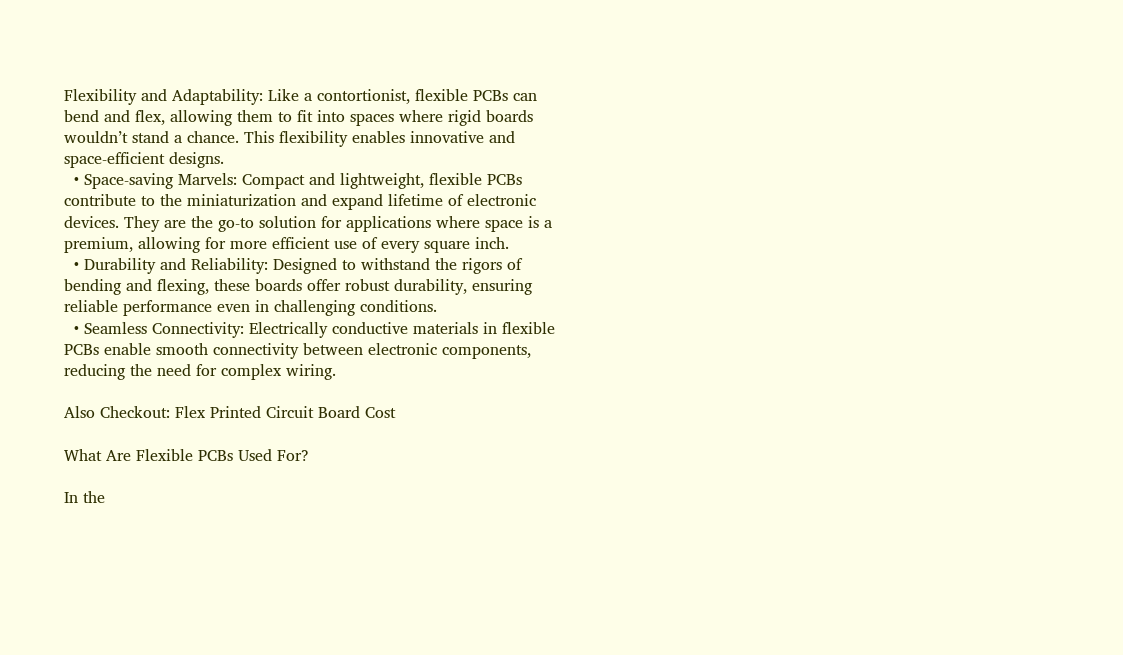Flexibility and Adaptability: Like a contortionist, flexible PCBs can bend and flex, allowing them to fit into spaces where rigid boards wouldn’t stand a chance. This flexibility enables innovative and space-efficient designs.
  • Space-saving Marvels: Compact and lightweight, flexible PCBs contribute to the miniaturization and expand lifetime of electronic devices. They are the go-to solution for applications where space is a premium, allowing for more efficient use of every square inch.
  • Durability and Reliability: Designed to withstand the rigors of bending and flexing, these boards offer robust durability, ensuring reliable performance even in challenging conditions.
  • Seamless Connectivity: Electrically conductive materials in flexible PCBs enable smooth connectivity between electronic components, reducing the need for complex wiring.

Also Checkout: Flex Printed Circuit Board Cost

What Are Flexible PCBs Used For?

In the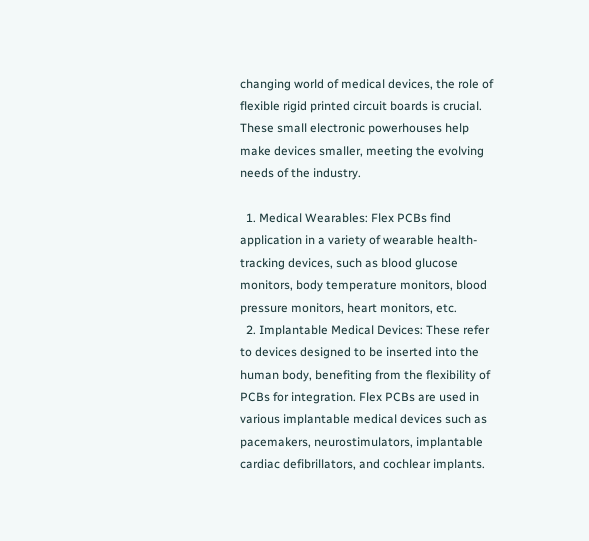changing world of medical devices, the role of flexible rigid printed circuit boards is crucial. These small electronic powerhouses help make devices smaller, meeting the evolving needs of the industry.

  1. Medical Wearables: Flex PCBs find application in a variety of wearable health-tracking devices, such as blood glucose monitors, body temperature monitors, blood pressure monitors, heart monitors, etc.
  2. Implantable Medical Devices: These refer to devices designed to be inserted into the human body, benefiting from the flexibility of PCBs for integration. Flex PCBs are used in various implantable medical devices such as pacemakers, neurostimulators, implantable cardiac defibrillators, and cochlear implants.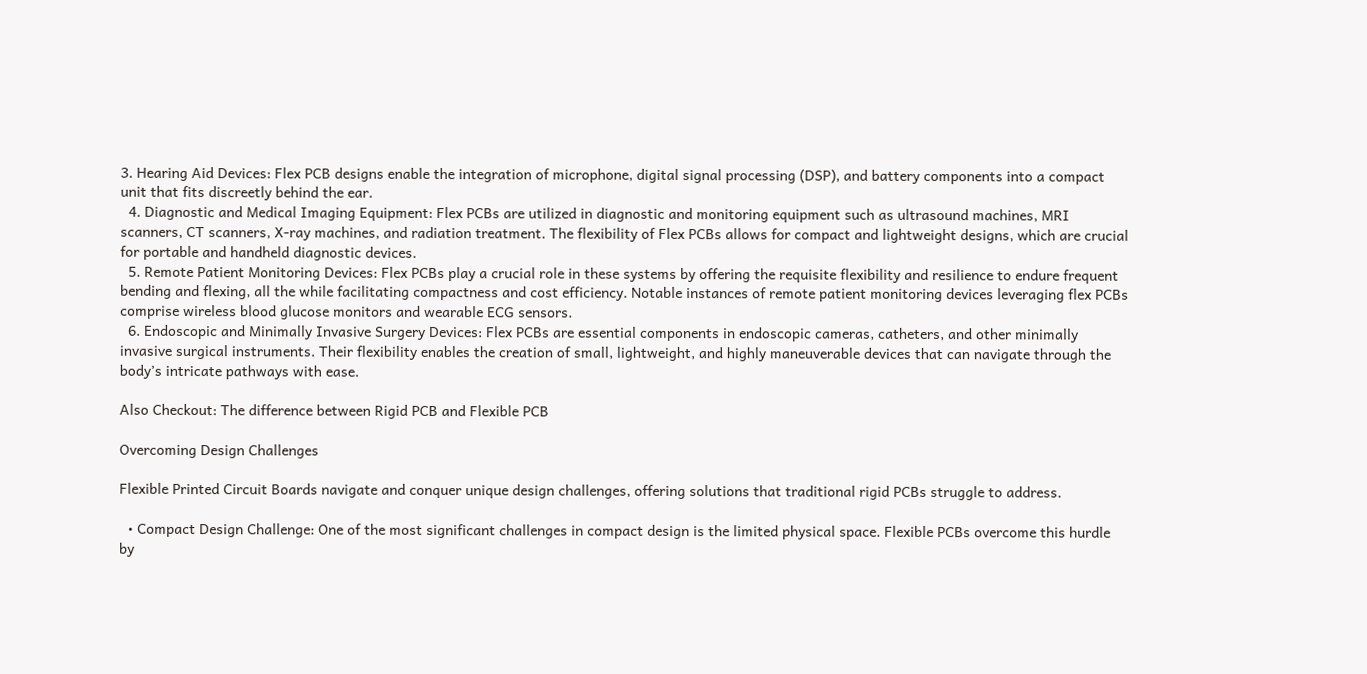3. Hearing Aid Devices: Flex PCB designs enable the integration of microphone, digital signal processing (DSP), and battery components into a compact unit that fits discreetly behind the ear.
  4. Diagnostic and Medical Imaging Equipment: Flex PCBs are utilized in diagnostic and monitoring equipment such as ultrasound machines, MRI scanners, CT scanners, X-ray machines, and radiation treatment. The flexibility of Flex PCBs allows for compact and lightweight designs, which are crucial for portable and handheld diagnostic devices.
  5. Remote Patient Monitoring Devices: Flex PCBs play a crucial role in these systems by offering the requisite flexibility and resilience to endure frequent bending and flexing, all the while facilitating compactness and cost efficiency. Notable instances of remote patient monitoring devices leveraging flex PCBs comprise wireless blood glucose monitors and wearable ECG sensors.
  6. Endoscopic and Minimally Invasive Surgery Devices: Flex PCBs are essential components in endoscopic cameras, catheters, and other minimally invasive surgical instruments. Their flexibility enables the creation of small, lightweight, and highly maneuverable devices that can navigate through the body’s intricate pathways with ease.

Also Checkout: The difference between Rigid PCB and Flexible PCB

Overcoming Design Challenges

Flexible Printed Circuit Boards navigate and conquer unique design challenges, offering solutions that traditional rigid PCBs struggle to address.

  • Compact Design Challenge: One of the most significant challenges in compact design is the limited physical space. Flexible PCBs overcome this hurdle by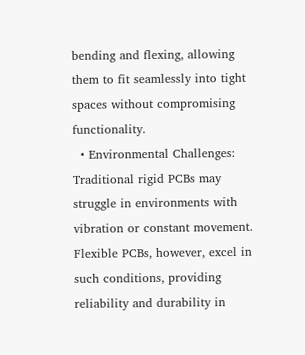bending and flexing, allowing them to fit seamlessly into tight spaces without compromising functionality.
  • Environmental Challenges: Traditional rigid PCBs may struggle in environments with vibration or constant movement. Flexible PCBs, however, excel in such conditions, providing reliability and durability in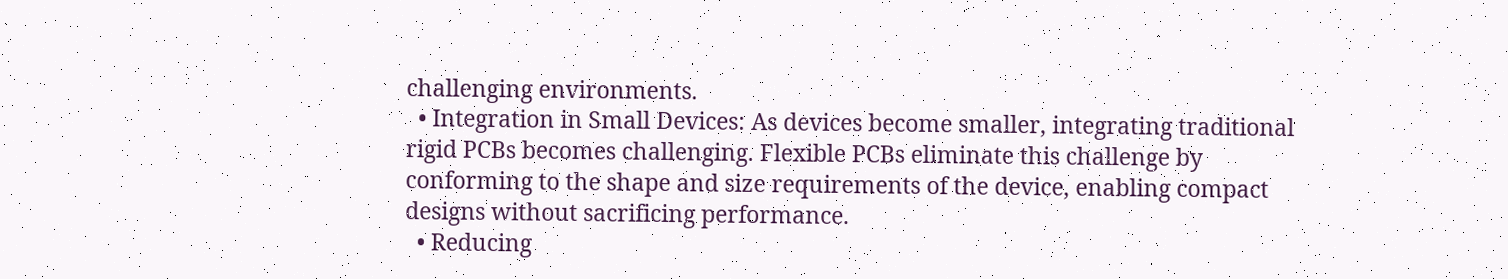challenging environments.
  • Integration in Small Devices: As devices become smaller, integrating traditional rigid PCBs becomes challenging. Flexible PCBs eliminate this challenge by conforming to the shape and size requirements of the device, enabling compact designs without sacrificing performance.
  • Reducing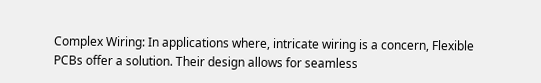Complex Wiring: In applications where, intricate wiring is a concern, Flexible PCBs offer a solution. Their design allows for seamless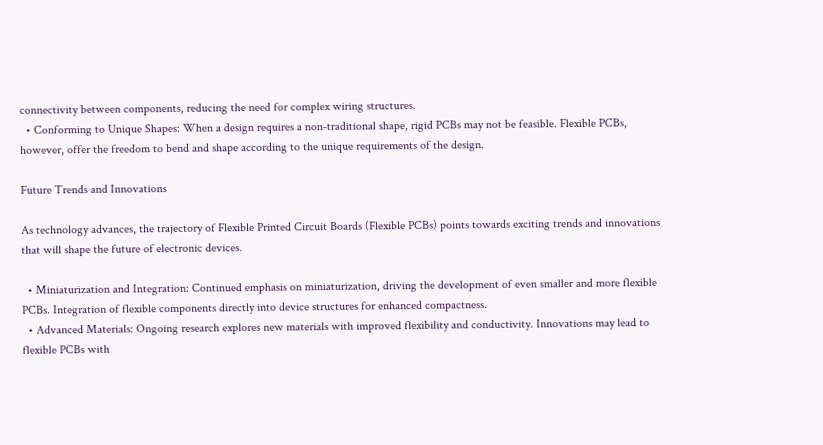connectivity between components, reducing the need for complex wiring structures.
  • Conforming to Unique Shapes: When a design requires a non-traditional shape, rigid PCBs may not be feasible. Flexible PCBs, however, offer the freedom to bend and shape according to the unique requirements of the design.

Future Trends and Innovations

As technology advances, the trajectory of Flexible Printed Circuit Boards (Flexible PCBs) points towards exciting trends and innovations that will shape the future of electronic devices.

  • Miniaturization and Integration: Continued emphasis on miniaturization, driving the development of even smaller and more flexible PCBs. Integration of flexible components directly into device structures for enhanced compactness.
  • Advanced Materials: Ongoing research explores new materials with improved flexibility and conductivity. Innovations may lead to flexible PCBs with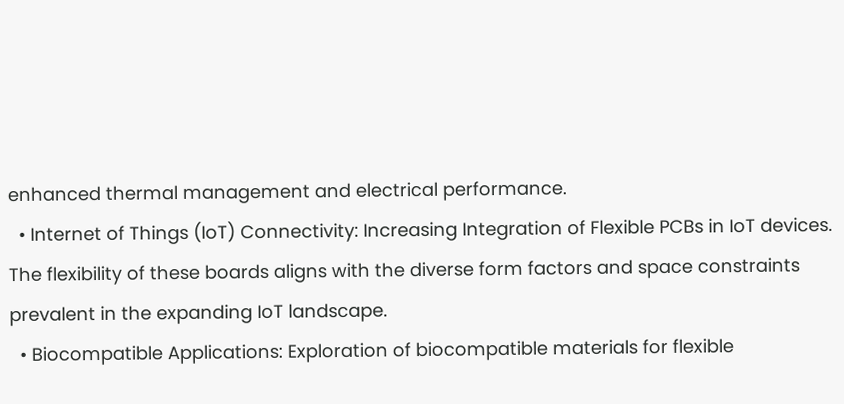enhanced thermal management and electrical performance.
  • Internet of Things (IoT) Connectivity: Increasing Integration of Flexible PCBs in IoT devices. The flexibility of these boards aligns with the diverse form factors and space constraints prevalent in the expanding IoT landscape.
  • Biocompatible Applications: Exploration of biocompatible materials for flexible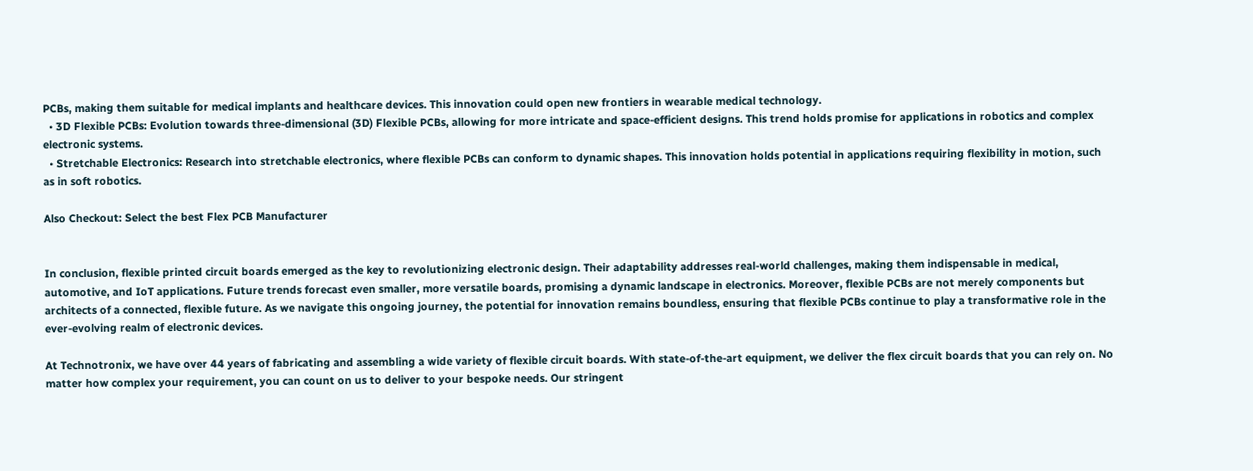PCBs, making them suitable for medical implants and healthcare devices. This innovation could open new frontiers in wearable medical technology.
  • 3D Flexible PCBs: Evolution towards three-dimensional (3D) Flexible PCBs, allowing for more intricate and space-efficient designs. This trend holds promise for applications in robotics and complex electronic systems.
  • Stretchable Electronics: Research into stretchable electronics, where flexible PCBs can conform to dynamic shapes. This innovation holds potential in applications requiring flexibility in motion, such as in soft robotics.

Also Checkout: Select the best Flex PCB Manufacturer


In conclusion, flexible printed circuit boards emerged as the key to revolutionizing electronic design. Their adaptability addresses real-world challenges, making them indispensable in medical, automotive, and IoT applications. Future trends forecast even smaller, more versatile boards, promising a dynamic landscape in electronics. Moreover, flexible PCBs are not merely components but architects of a connected, flexible future. As we navigate this ongoing journey, the potential for innovation remains boundless, ensuring that flexible PCBs continue to play a transformative role in the ever-evolving realm of electronic devices.

At Technotronix, we have over 44 years of fabricating and assembling a wide variety of flexible circuit boards. With state-of-the-art equipment, we deliver the flex circuit boards that you can rely on. No matter how complex your requirement, you can count on us to deliver to your bespoke needs. Our stringent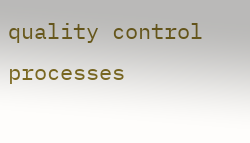quality control processes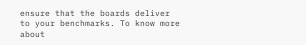ensure that the boards deliver to your benchmarks. To know more about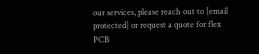our services, please reach out to [email protected] or request a quote for flex PCB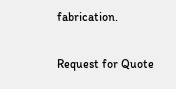fabrication.

Request for Quote